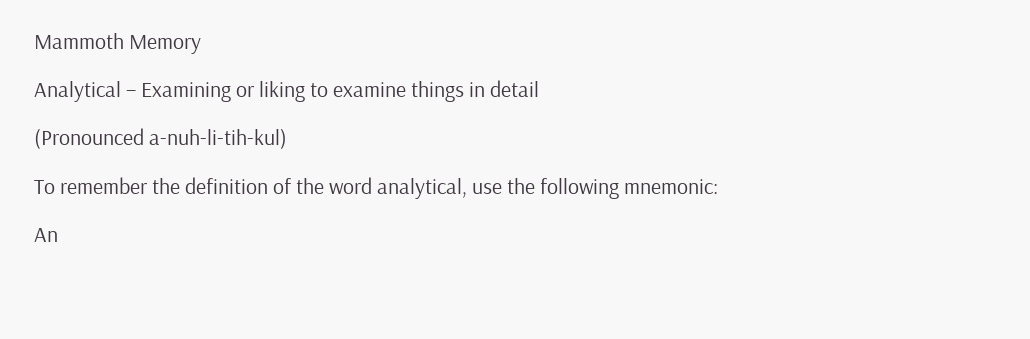Mammoth Memory

Analytical – Examining or liking to examine things in detail

(Pronounced a-nuh-li-tih-kul)

To remember the definition of the word analytical, use the following mnemonic:

An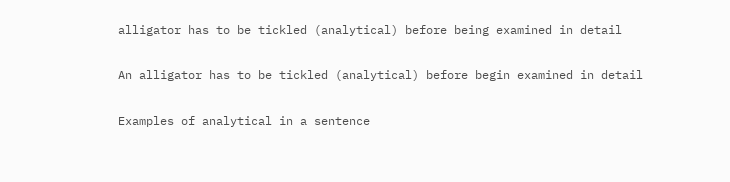alligator has to be tickled (analytical) before being examined in detail

An alligator has to be tickled (analytical) before begin examined in detail

Examples of analytical in a sentence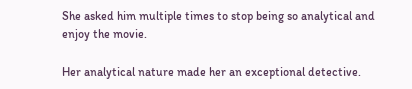She asked him multiple times to stop being so analytical and enjoy the movie.

Her analytical nature made her an exceptional detective.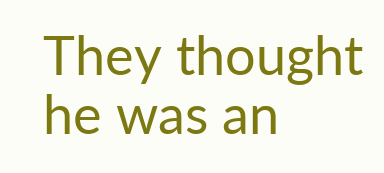They thought he was an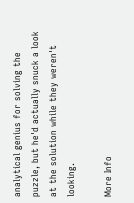analytical genius for solving the puzzle, but he'd actually snuck a look at the solution while they weren't looking.

More Info